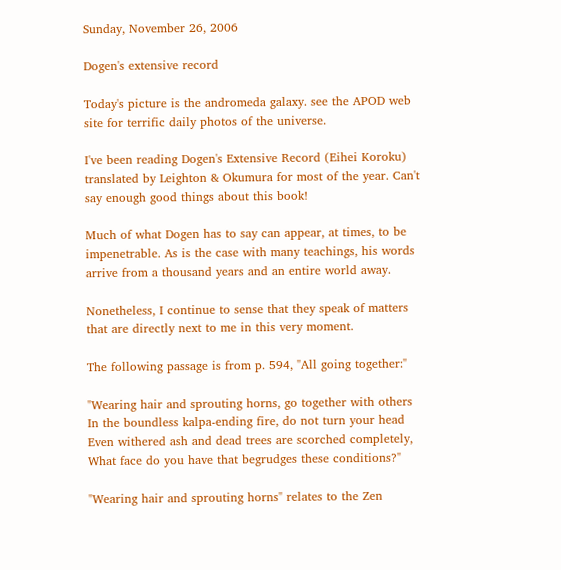Sunday, November 26, 2006

Dogen's extensive record

Today's picture is the andromeda galaxy. see the APOD web site for terrific daily photos of the universe.

I've been reading Dogen's Extensive Record (Eihei Koroku) translated by Leighton & Okumura for most of the year. Can't say enough good things about this book!

Much of what Dogen has to say can appear, at times, to be impenetrable. As is the case with many teachings, his words arrive from a thousand years and an entire world away.

Nonetheless, I continue to sense that they speak of matters that are directly next to me in this very moment.

The following passage is from p. 594, "All going together:"

"Wearing hair and sprouting horns, go together with others
In the boundless kalpa-ending fire, do not turn your head
Even withered ash and dead trees are scorched completely,
What face do you have that begrudges these conditions?"

"Wearing hair and sprouting horns" relates to the Zen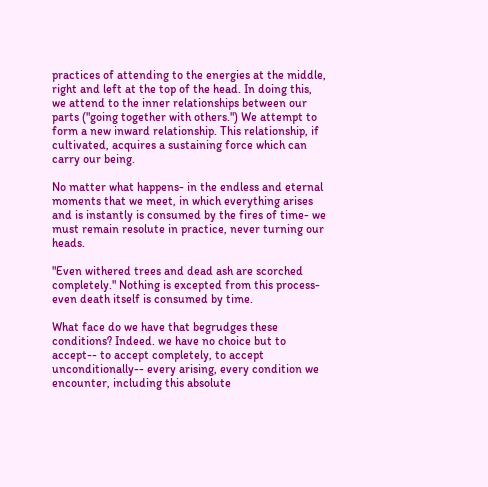practices of attending to the energies at the middle, right and left at the top of the head. In doing this, we attend to the inner relationships between our parts ("going together with others.") We attempt to form a new inward relationship. This relationship, if cultivated, acquires a sustaining force which can carry our being.

No matter what happens- in the endless and eternal moments that we meet, in which everything arises and is instantly is consumed by the fires of time- we must remain resolute in practice, never turning our heads.

"Even withered trees and dead ash are scorched completely." Nothing is excepted from this process- even death itself is consumed by time.

What face do we have that begrudges these conditions? Indeed. we have no choice but to accept-- to accept completely, to accept unconditionally-- every arising, every condition we encounter, including this absolute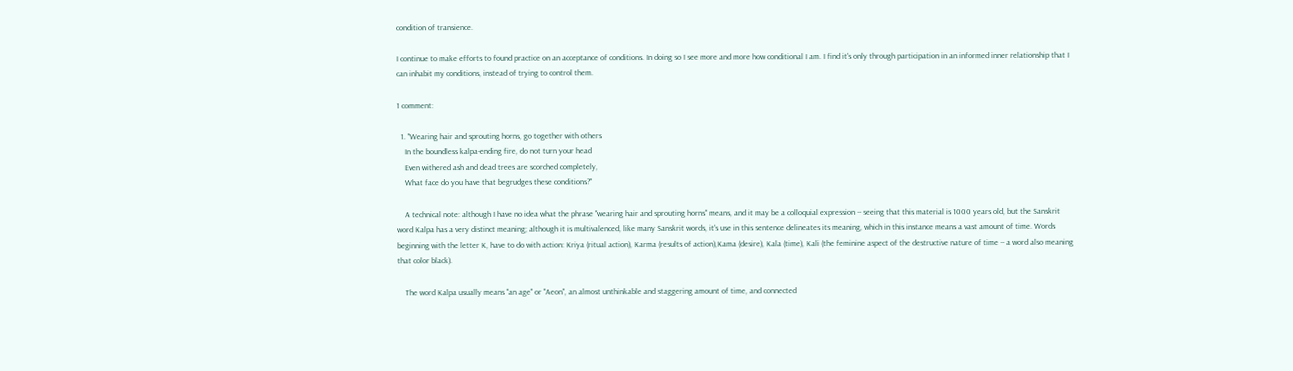condition of transience.

I continue to make efforts to found practice on an acceptance of conditions. In doing so I see more and more how conditional I am. I find it's only through participation in an informed inner relationship that I can inhabit my conditions, instead of trying to control them.

1 comment:

  1. "Wearing hair and sprouting horns, go together with others
    In the boundless kalpa-ending fire, do not turn your head
    Even withered ash and dead trees are scorched completely,
    What face do you have that begrudges these conditions?"

    A technical note: although I have no idea what the phrase "wearing hair and sprouting horns" means, and it may be a colloquial expression -- seeing that this material is 1000 years old, but the Sanskrit word Kalpa has a very distinct meaning; although it is multivalenced, like many Sanskrit words, it's use in this sentence delineates its meaning, which in this instance means a vast amount of time. Words beginning with the letter K, have to do with action: Kriya (ritual action), Karma (results of action),Kama (desire), Kala (time), Kali (the feminine aspect of the destructive nature of time -- a word also meaning that color black).

    The word Kalpa usually means "an age" or "Aeon", an almost unthinkable and staggering amount of time, and connected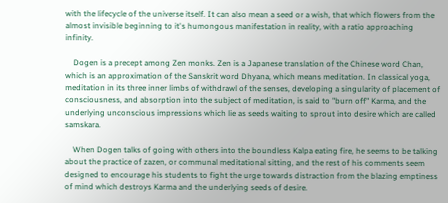with the lifecycle of the universe itself. It can also mean a seed or a wish, that which flowers from the almost invisible beginning to it's humongous manifestation in reality, with a ratio approaching infinity.

    Dogen is a precept among Zen monks. Zen is a Japanese translation of the Chinese word Chan, which is an approximation of the Sanskrit word Dhyana, which means meditation. In classical yoga, meditation in its three inner limbs of withdrawl of the senses, developing a singularity of placement of consciousness, and absorption into the subject of meditation, is said to "burn off" Karma, and the underlying unconscious impressions which lie as seeds waiting to sprout into desire which are called samskara.

    When Dogen talks of going with others into the boundless Kalpa eating fire, he seems to be talking about the practice of zazen, or communal meditational sitting, and the rest of his comments seem designed to encourage his students to fight the urge towards distraction from the blazing emptiness of mind which destroys Karma and the underlying seeds of desire.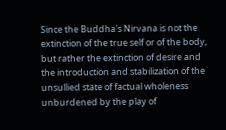Since the Buddha's Nirvana is not the extinction of the true self or of the body, but rather the extinction of desire and the introduction and stabilization of the unsullied state of factual wholeness unburdened by the play of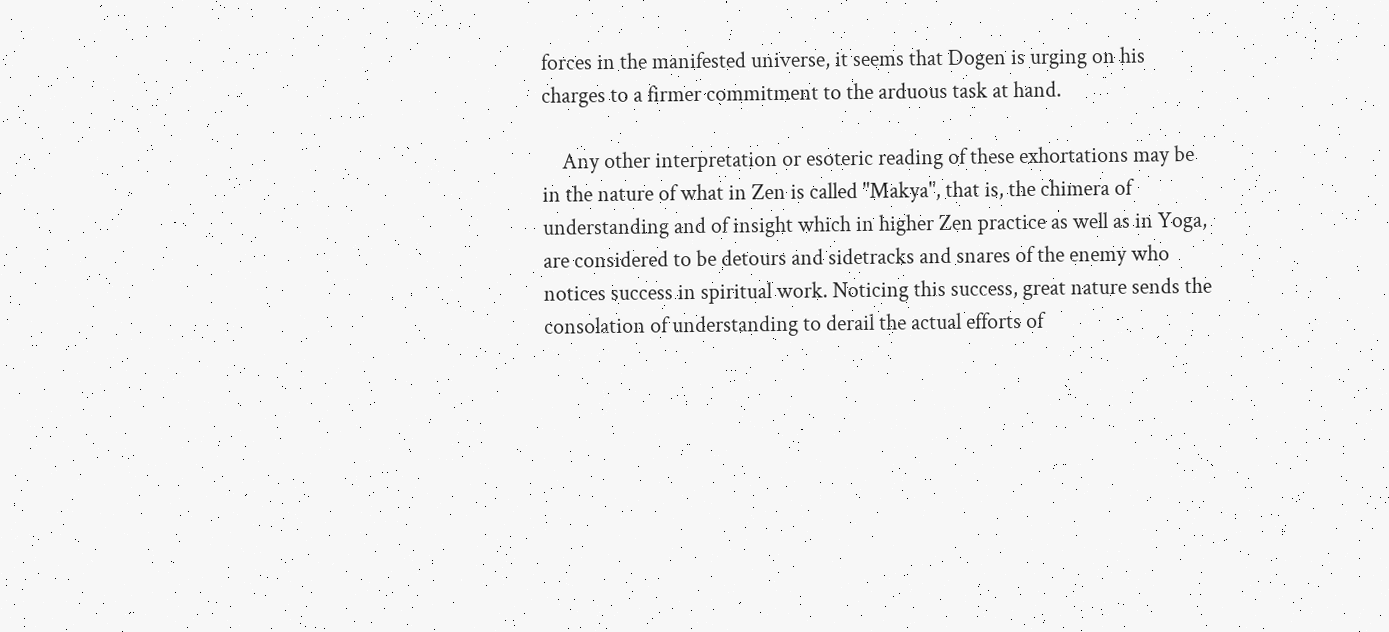forces in the manifested universe, it seems that Dogen is urging on his charges to a firmer commitment to the arduous task at hand.

    Any other interpretation or esoteric reading of these exhortations may be in the nature of what in Zen is called "Makya", that is, the chimera of understanding and of insight which in higher Zen practice as well as in Yoga, are considered to be detours and sidetracks and snares of the enemy who notices success in spiritual work. Noticing this success, great nature sends the consolation of understanding to derail the actual efforts of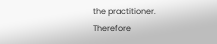the practitioner. Therefore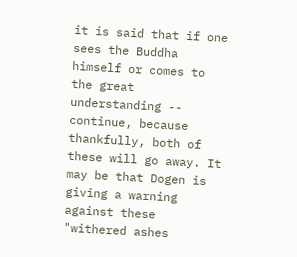it is said that if one sees the Buddha himself or comes to the great understanding -- continue, because thankfully, both of these will go away. It may be that Dogen is giving a warning against these "withered ashes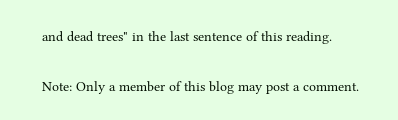and dead trees" in the last sentence of this reading.


Note: Only a member of this blog may post a comment.